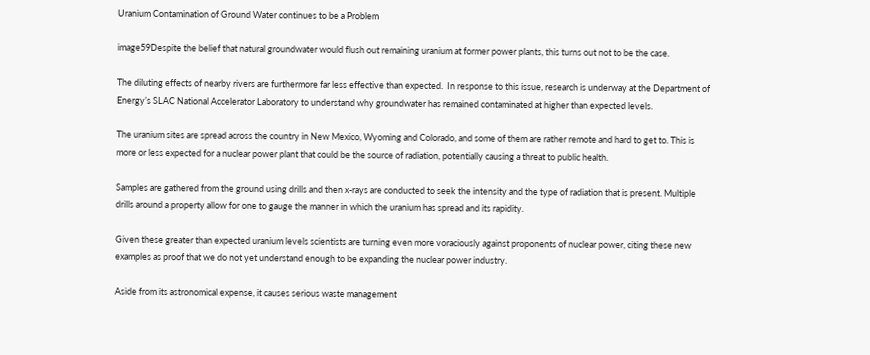Uranium Contamination of Ground Water continues to be a Problem

image59Despite the belief that natural groundwater would flush out remaining uranium at former power plants, this turns out not to be the case.

The diluting effects of nearby rivers are furthermore far less effective than expected.  In response to this issue, research is underway at the Department of Energy’s SLAC National Accelerator Laboratory to understand why groundwater has remained contaminated at higher than expected levels.

The uranium sites are spread across the country in New Mexico, Wyoming and Colorado, and some of them are rather remote and hard to get to. This is more or less expected for a nuclear power plant that could be the source of radiation, potentially causing a threat to public health.

Samples are gathered from the ground using drills and then x-rays are conducted to seek the intensity and the type of radiation that is present. Multiple drills around a property allow for one to gauge the manner in which the uranium has spread and its rapidity.

Given these greater than expected uranium levels scientists are turning even more voraciously against proponents of nuclear power, citing these new examples as proof that we do not yet understand enough to be expanding the nuclear power industry.

Aside from its astronomical expense, it causes serious waste management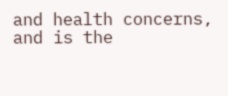and health concerns, and is the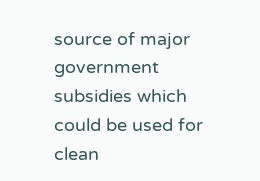source of major government subsidies which could be used for clean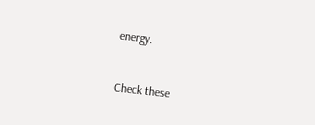energy.


Check these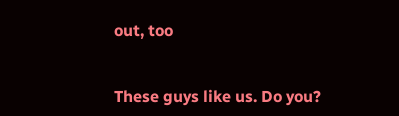out, too


These guys like us. Do you?